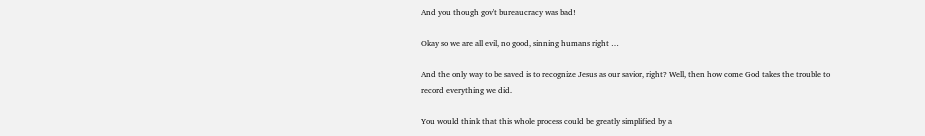And you though gov't bureaucracy was bad!

Okay so we are all evil, no good, sinning humans right …

And the only way to be saved is to recognize Jesus as our savior, right? Well, then how come God takes the trouble to record everything we did.

You would think that this whole process could be greatly simplified by a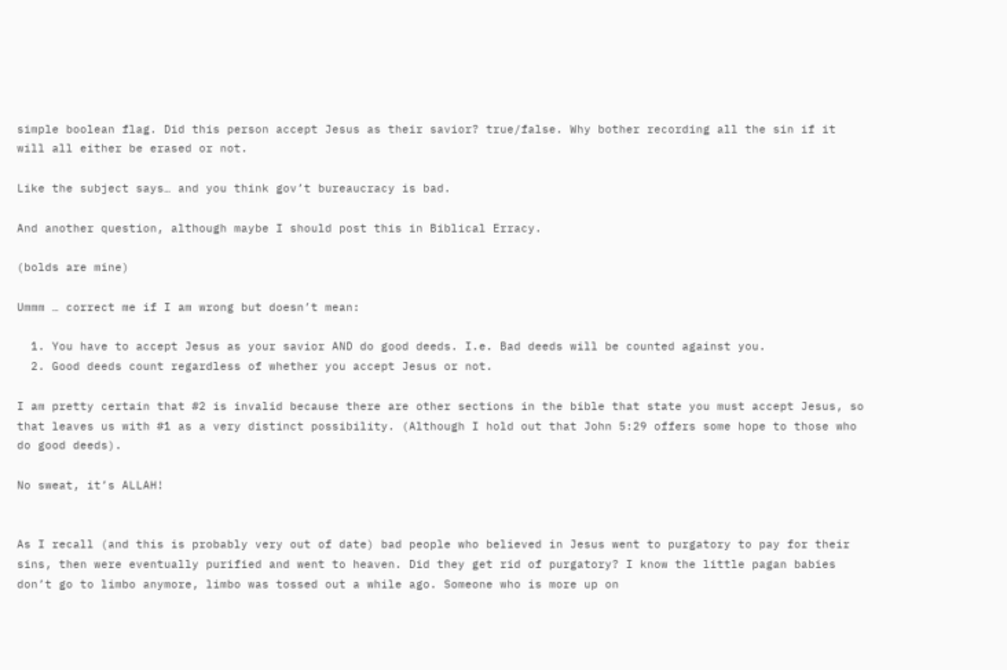simple boolean flag. Did this person accept Jesus as their savior? true/false. Why bother recording all the sin if it will all either be erased or not.

Like the subject says… and you think gov’t bureaucracy is bad.

And another question, although maybe I should post this in Biblical Erracy.

(bolds are mine)

Ummm … correct me if I am wrong but doesn’t mean:

  1. You have to accept Jesus as your savior AND do good deeds. I.e. Bad deeds will be counted against you.
  2. Good deeds count regardless of whether you accept Jesus or not.

I am pretty certain that #2 is invalid because there are other sections in the bible that state you must accept Jesus, so that leaves us with #1 as a very distinct possibility. (Although I hold out that John 5:29 offers some hope to those who do good deeds).

No sweat, it’s ALLAH!


As I recall (and this is probably very out of date) bad people who believed in Jesus went to purgatory to pay for their sins, then were eventually purified and went to heaven. Did they get rid of purgatory? I know the little pagan babies don’t go to limbo anymore, limbo was tossed out a while ago. Someone who is more up on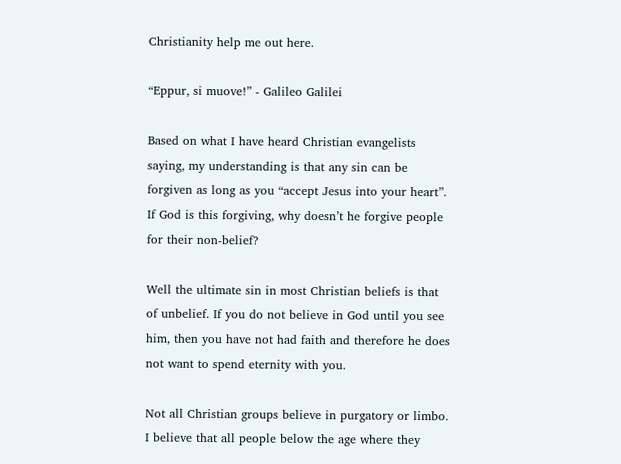Christianity help me out here.

“Eppur, si muove!” - Galileo Galilei

Based on what I have heard Christian evangelists saying, my understanding is that any sin can be forgiven as long as you “accept Jesus into your heart”. If God is this forgiving, why doesn’t he forgive people for their non-belief?

Well the ultimate sin in most Christian beliefs is that of unbelief. If you do not believe in God until you see him, then you have not had faith and therefore he does not want to spend eternity with you.

Not all Christian groups believe in purgatory or limbo. I believe that all people below the age where they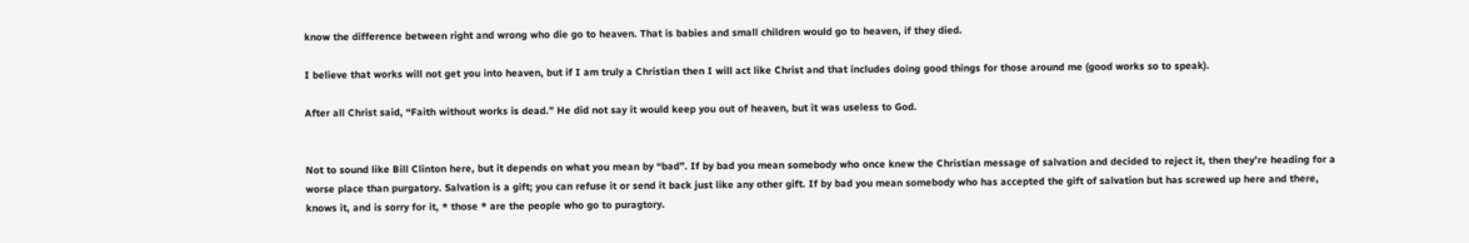know the difference between right and wrong who die go to heaven. That is babies and small children would go to heaven, if they died.

I believe that works will not get you into heaven, but if I am truly a Christian then I will act like Christ and that includes doing good things for those around me (good works so to speak).

After all Christ said, “Faith without works is dead.” He did not say it would keep you out of heaven, but it was useless to God.


Not to sound like Bill Clinton here, but it depends on what you mean by “bad”. If by bad you mean somebody who once knew the Christian message of salvation and decided to reject it, then they’re heading for a worse place than purgatory. Salvation is a gift; you can refuse it or send it back just like any other gift. If by bad you mean somebody who has accepted the gift of salvation but has screwed up here and there, knows it, and is sorry for it, * those * are the people who go to puragtory.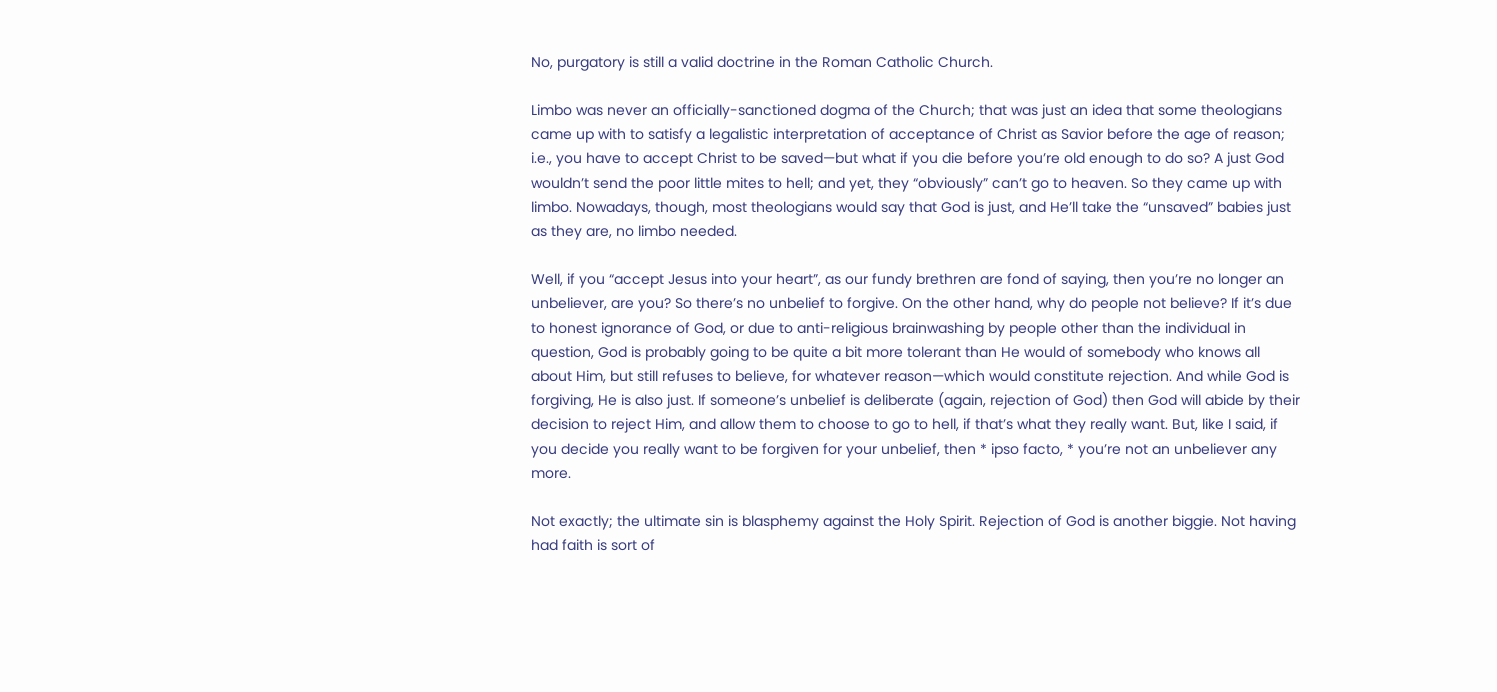No, purgatory is still a valid doctrine in the Roman Catholic Church.

Limbo was never an officially-sanctioned dogma of the Church; that was just an idea that some theologians came up with to satisfy a legalistic interpretation of acceptance of Christ as Savior before the age of reason; i.e., you have to accept Christ to be saved—but what if you die before you’re old enough to do so? A just God wouldn’t send the poor little mites to hell; and yet, they “obviously” can’t go to heaven. So they came up with limbo. Nowadays, though, most theologians would say that God is just, and He’ll take the “unsaved” babies just as they are, no limbo needed.

Well, if you “accept Jesus into your heart”, as our fundy brethren are fond of saying, then you’re no longer an unbeliever, are you? So there’s no unbelief to forgive. On the other hand, why do people not believe? If it’s due to honest ignorance of God, or due to anti-religious brainwashing by people other than the individual in question, God is probably going to be quite a bit more tolerant than He would of somebody who knows all about Him, but still refuses to believe, for whatever reason—which would constitute rejection. And while God is forgiving, He is also just. If someone’s unbelief is deliberate (again, rejection of God) then God will abide by their decision to reject Him, and allow them to choose to go to hell, if that’s what they really want. But, like I said, if you decide you really want to be forgiven for your unbelief, then * ipso facto, * you’re not an unbeliever any more.

Not exactly; the ultimate sin is blasphemy against the Holy Spirit. Rejection of God is another biggie. Not having had faith is sort of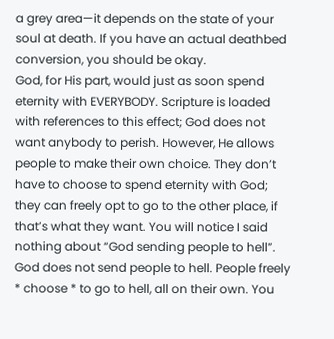a grey area—it depends on the state of your soul at death. If you have an actual deathbed conversion, you should be okay.
God, for His part, would just as soon spend eternity with EVERYBODY. Scripture is loaded with references to this effect; God does not want anybody to perish. However, He allows people to make their own choice. They don’t have to choose to spend eternity with God; they can freely opt to go to the other place, if that’s what they want. You will notice I said nothing about “God sending people to hell”. God does not send people to hell. People freely * choose * to go to hell, all on their own. You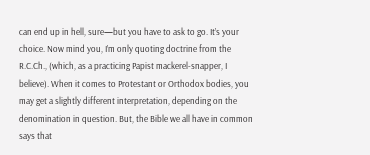can end up in hell, sure—but you have to ask to go. It’s your choice. Now mind you, I’m only quoting doctrine from the R.C.Ch., (which, as a practicing Papist mackerel-snapper, I believe). When it comes to Protestant or Orthodox bodies, you may get a slightly different interpretation, depending on the denomination in question. But, the Bible we all have in common says that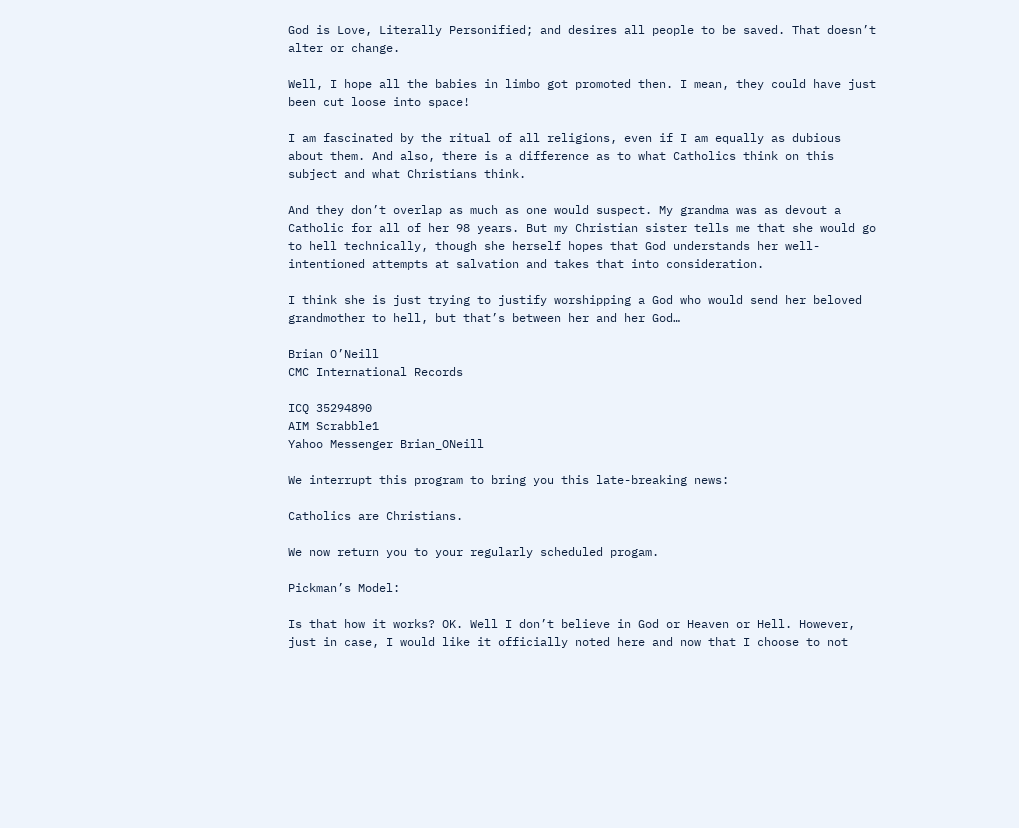God is Love, Literally Personified; and desires all people to be saved. That doesn’t alter or change.

Well, I hope all the babies in limbo got promoted then. I mean, they could have just been cut loose into space!

I am fascinated by the ritual of all religions, even if I am equally as dubious about them. And also, there is a difference as to what Catholics think on this subject and what Christians think.

And they don’t overlap as much as one would suspect. My grandma was as devout a Catholic for all of her 98 years. But my Christian sister tells me that she would go to hell technically, though she herself hopes that God understands her well-intentioned attempts at salvation and takes that into consideration.

I think she is just trying to justify worshipping a God who would send her beloved grandmother to hell, but that’s between her and her God…

Brian O’Neill
CMC International Records

ICQ 35294890
AIM Scrabble1
Yahoo Messenger Brian_ONeill

We interrupt this program to bring you this late-breaking news:

Catholics are Christians.

We now return you to your regularly scheduled progam.

Pickman’s Model:

Is that how it works? OK. Well I don’t believe in God or Heaven or Hell. However, just in case, I would like it officially noted here and now that I choose to not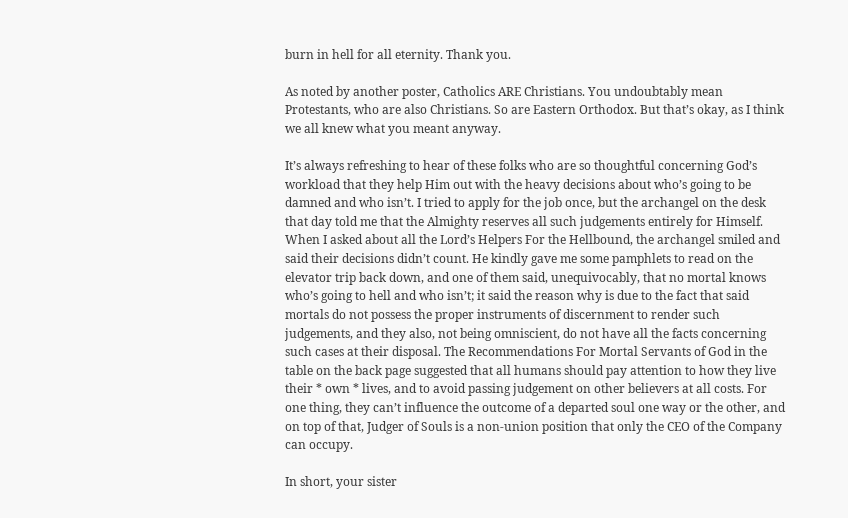burn in hell for all eternity. Thank you.

As noted by another poster, Catholics ARE Christians. You undoubtably mean Protestants, who are also Christians. So are Eastern Orthodox. But that’s okay, as I think we all knew what you meant anyway.

It’s always refreshing to hear of these folks who are so thoughtful concerning God’s workload that they help Him out with the heavy decisions about who’s going to be damned and who isn’t. I tried to apply for the job once, but the archangel on the desk that day told me that the Almighty reserves all such judgements entirely for Himself. When I asked about all the Lord’s Helpers For the Hellbound, the archangel smiled and said their decisions didn’t count. He kindly gave me some pamphlets to read on the elevator trip back down, and one of them said, unequivocably, that no mortal knows who’s going to hell and who isn’t; it said the reason why is due to the fact that said mortals do not possess the proper instruments of discernment to render such judgements, and they also, not being omniscient, do not have all the facts concerning such cases at their disposal. The Recommendations For Mortal Servants of God in the table on the back page suggested that all humans should pay attention to how they live their * own * lives, and to avoid passing judgement on other believers at all costs. For one thing, they can’t influence the outcome of a departed soul one way or the other, and on top of that, Judger of Souls is a non-union position that only the CEO of the Company can occupy.

In short, your sister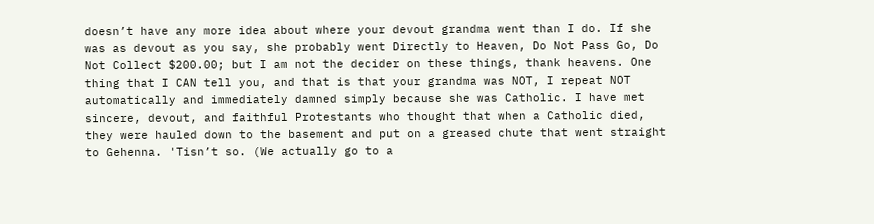doesn’t have any more idea about where your devout grandma went than I do. If she was as devout as you say, she probably went Directly to Heaven, Do Not Pass Go, Do Not Collect $200.00; but I am not the decider on these things, thank heavens. One thing that I CAN tell you, and that is that your grandma was NOT, I repeat NOT automatically and immediately damned simply because she was Catholic. I have met sincere, devout, and faithful Protestants who thought that when a Catholic died, they were hauled down to the basement and put on a greased chute that went straight to Gehenna. 'Tisn’t so. (We actually go to a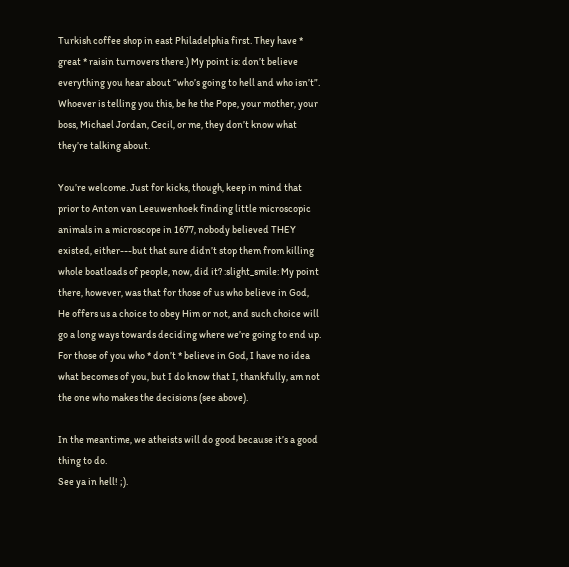Turkish coffee shop in east Philadelphia first. They have * great * raisin turnovers there.) My point is: don’t believe everything you hear about “who’s going to hell and who isn’t”. Whoever is telling you this, be he the Pope, your mother, your boss, Michael Jordan, Cecil, or me, they don’t know what they’re talking about.

You’re welcome. Just for kicks, though, keep in mind that prior to Anton van Leeuwenhoek finding little microscopic animals in a microscope in 1677, nobody believed THEY existed, either---but that sure didn’t stop them from killing whole boatloads of people, now, did it? :slight_smile: My point there, however, was that for those of us who believe in God, He offers us a choice to obey Him or not, and such choice will go a long ways towards deciding where we’re going to end up. For those of you who * don’t * believe in God, I have no idea what becomes of you, but I do know that I, thankfully, am not the one who makes the decisions (see above).

In the meantime, we atheists will do good because it’s a good thing to do.
See ya in hell! ;).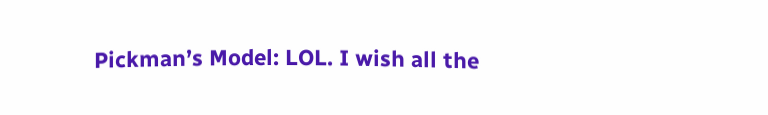Pickman’s Model: LOL. I wish all the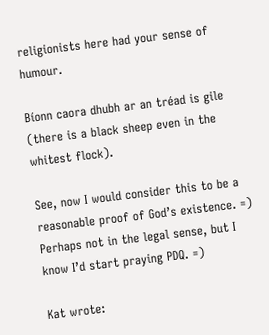religionists here had your sense of humour.

Bíonn caora dhubh ar an tréad is gile (there is a black sheep even in the whitest flock).

See, now I would consider this to be a reasonable proof of God’s existence. =) Perhaps not in the legal sense, but I know I’d start praying PDQ. =)

Kat wrote: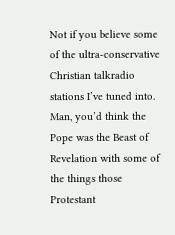Not if you believe some of the ultra-conservative Christian talkradio stations I’ve tuned into. Man, you’d think the Pope was the Beast of Revelation with some of the things those Protestant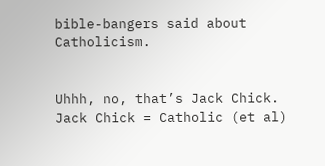bible-bangers said about Catholicism.


Uhhh, no, that’s Jack Chick. Jack Chick = Catholic (et al)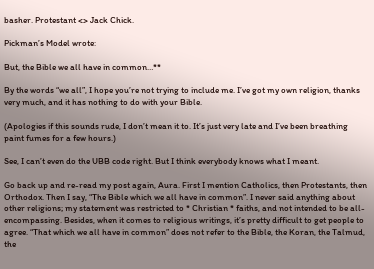basher. Protestant <> Jack Chick.

Pickman’s Model wrote:

But, the Bible we all have in common…**

By the words “we all”, I hope you’re not trying to include me. I’ve got my own religion, thanks very much, and it has nothing to do with your Bible.

(Apologies if this sounds rude, I don’t mean it to. It’s just very late and I’ve been breathing paint fumes for a few hours.)

See, I can’t even do the UBB code right. But I think everybody knows what I meant.

Go back up and re-read my post again, Aura. First I mention Catholics, then Protestants, then Orthodox. Then I say, “The Bible which we all have in common”. I never said anything about other religions; my statement was restricted to * Christian * faiths, and not intended to be all-encompassing. Besides, when it comes to religious writings, it’s pretty difficult to get people to agree. “That which we all have in common” does not refer to the Bible, the Koran, the Talmud, the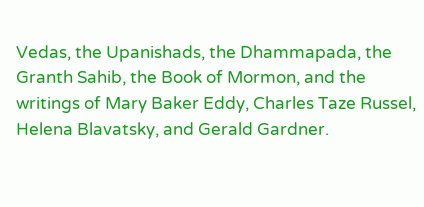Vedas, the Upanishads, the Dhammapada, the Granth Sahib, the Book of Mormon, and the writings of Mary Baker Eddy, Charles Taze Russel, Helena Blavatsky, and Gerald Gardner.